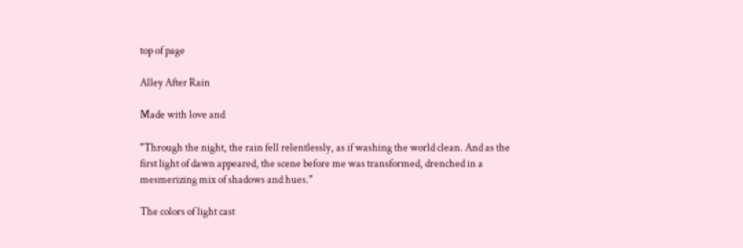top of page

Alley After Rain

Made with love and

"Through the night, the rain fell relentlessly, as if washing the world clean. And as the first light of dawn appeared, the scene before me was transformed, drenched in a mesmerizing mix of shadows and hues."

The colors of light cast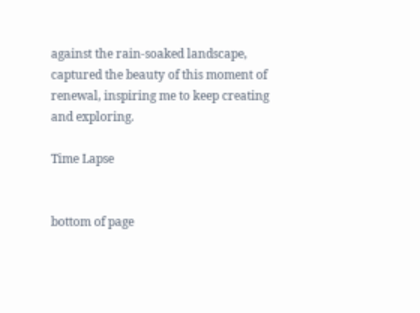against the rain-soaked landscape, captured the beauty of this moment of renewal, inspiring me to keep creating and exploring.

Time Lapse


bottom of page